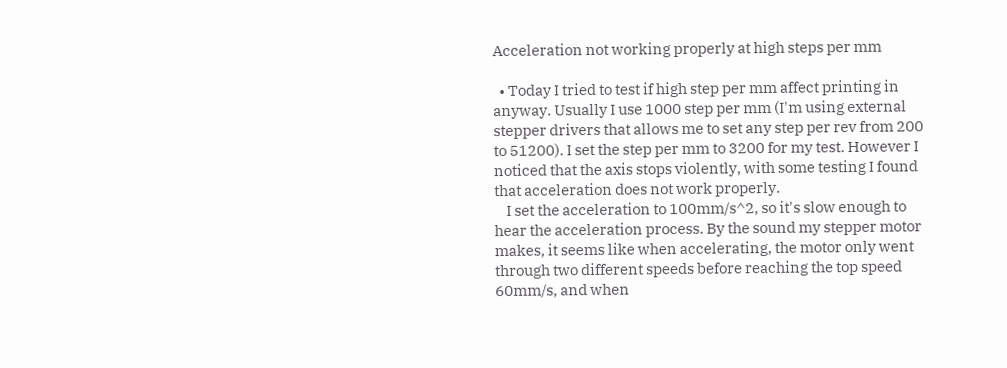Acceleration not working properly at high steps per mm

  • Today I tried to test if high step per mm affect printing in anyway. Usually I use 1000 step per mm (I'm using external stepper drivers that allows me to set any step per rev from 200 to 51200). I set the step per mm to 3200 for my test. However I noticed that the axis stops violently, with some testing I found that acceleration does not work properly.
    I set the acceleration to 100mm/s^2, so it's slow enough to hear the acceleration process. By the sound my stepper motor makes, it seems like when accelerating, the motor only went through two different speeds before reaching the top speed 60mm/s, and when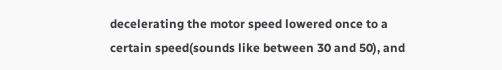decelerating the motor speed lowered once to a certain speed(sounds like between 30 and 50), and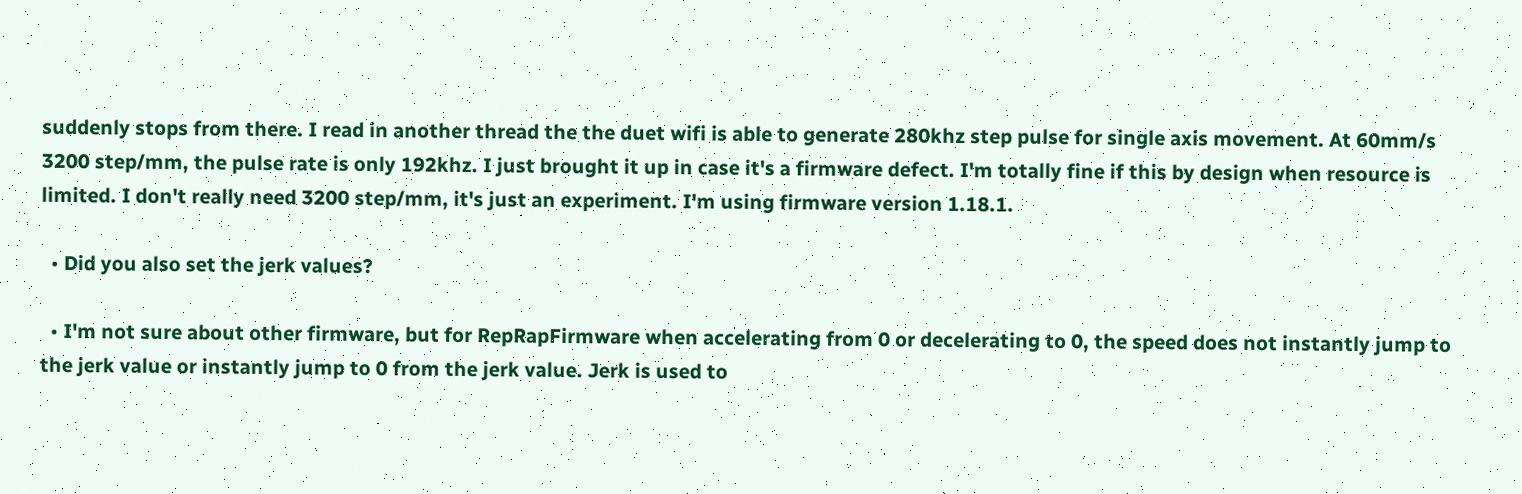suddenly stops from there. I read in another thread the the duet wifi is able to generate 280khz step pulse for single axis movement. At 60mm/s 3200 step/mm, the pulse rate is only 192khz. I just brought it up in case it's a firmware defect. I'm totally fine if this by design when resource is limited. I don't really need 3200 step/mm, it's just an experiment. I'm using firmware version 1.18.1.

  • Did you also set the jerk values?

  • I'm not sure about other firmware, but for RepRapFirmware when accelerating from 0 or decelerating to 0, the speed does not instantly jump to the jerk value or instantly jump to 0 from the jerk value. Jerk is used to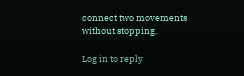connect two movements without stopping.

Log in to reply